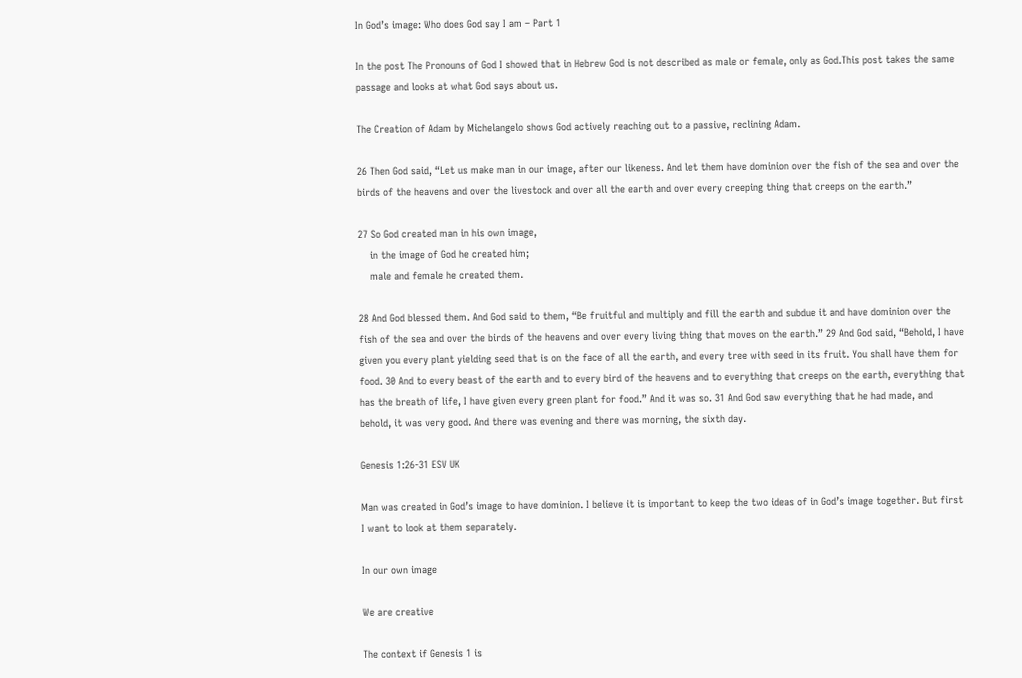In God’s image: Who does God say I am – Part 1

In the post The Pronouns of God I showed that in Hebrew God is not described as male or female, only as God.This post takes the same passage and looks at what God says about us.

The Creation of Adam by Michelangelo shows God actively reaching out to a passive, reclining Adam.

26 Then God said, “Let us make man in our image, after our likeness. And let them have dominion over the fish of the sea and over the birds of the heavens and over the livestock and over all the earth and over every creeping thing that creeps on the earth.”

27 So God created man in his own image,
    in the image of God he created him;
    male and female he created them.

28 And God blessed them. And God said to them, “Be fruitful and multiply and fill the earth and subdue it and have dominion over the fish of the sea and over the birds of the heavens and over every living thing that moves on the earth.” 29 And God said, “Behold, I have given you every plant yielding seed that is on the face of all the earth, and every tree with seed in its fruit. You shall have them for food. 30 And to every beast of the earth and to every bird of the heavens and to everything that creeps on the earth, everything that has the breath of life, I have given every green plant for food.” And it was so. 31 And God saw everything that he had made, and behold, it was very good. And there was evening and there was morning, the sixth day.

Genesis 1:26-31 ESV UK

Man was created in God’s image to have dominion. I believe it is important to keep the two ideas of in God’s image together. But first I want to look at them separately.

In our own image

We are creative

The context if Genesis 1 is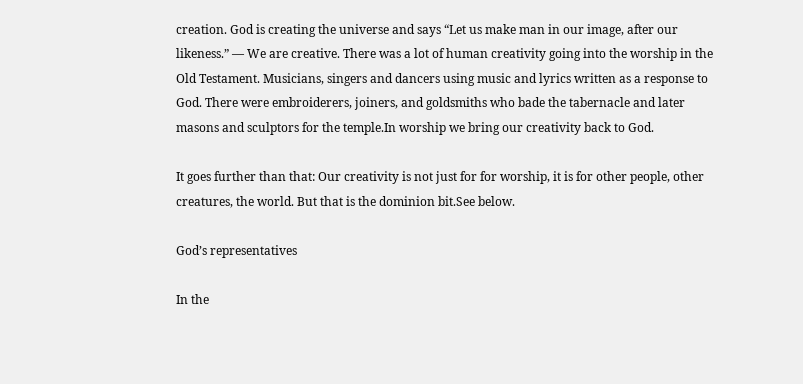creation. God is creating the universe and says “Let us make man in our image, after our likeness.” — We are creative. There was a lot of human creativity going into the worship in the Old Testament. Musicians, singers and dancers using music and lyrics written as a response to God. There were embroiderers, joiners, and goldsmiths who bade the tabernacle and later masons and sculptors for the temple.In worship we bring our creativity back to God.

It goes further than that: Our creativity is not just for for worship, it is for other people, other creatures, the world. But that is the dominion bit.See below.

God’s representatives

In the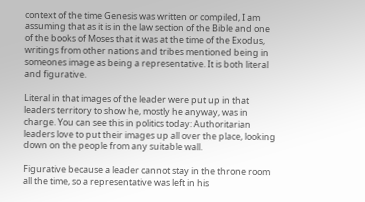context of the time Genesis was written or compiled, I am assuming that as it is in the law section of the Bible and one of the books of Moses that it was at the time of the Exodus, writings from other nations and tribes mentioned being in someones image as being a representative. It is both literal and figurative.

Literal in that images of the leader were put up in that leaders territory to show he, mostly he anyway, was in charge. You can see this in politics today: Authoritarian leaders love to put their images up all over the place, looking down on the people from any suitable wall.

Figurative because a leader cannot stay in the throne room all the time, so a representative was left in his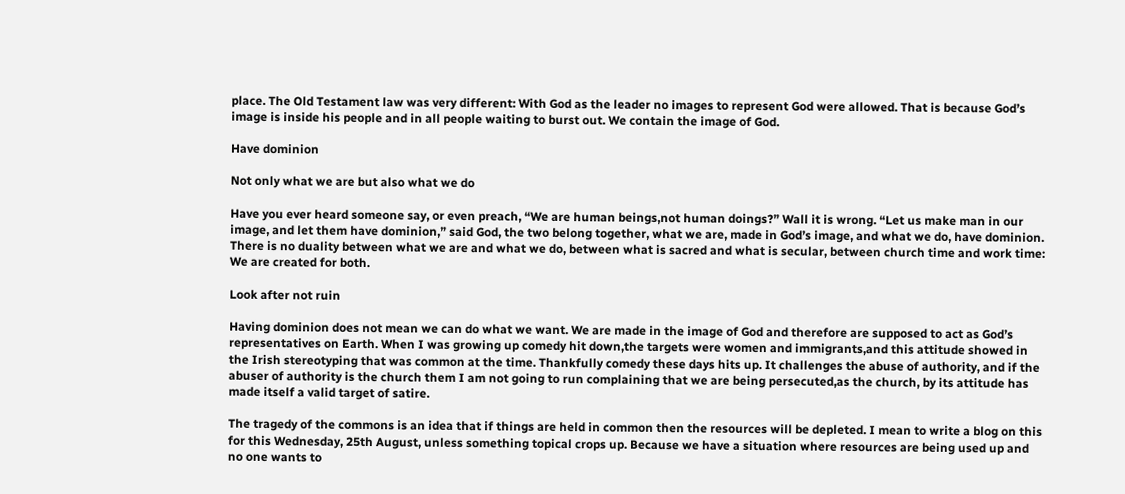place. The Old Testament law was very different: With God as the leader no images to represent God were allowed. That is because God’s image is inside his people and in all people waiting to burst out. We contain the image of God.

Have dominion

Not only what we are but also what we do

Have you ever heard someone say, or even preach, “We are human beings,not human doings?” Wall it is wrong. “Let us make man in our image, and let them have dominion,” said God, the two belong together, what we are, made in God’s image, and what we do, have dominion. There is no duality between what we are and what we do, between what is sacred and what is secular, between church time and work time: We are created for both.

Look after not ruin

Having dominion does not mean we can do what we want. We are made in the image of God and therefore are supposed to act as God’s representatives on Earth. When I was growing up comedy hit down,the targets were women and immigrants,and this attitude showed in the Irish stereotyping that was common at the time. Thankfully comedy these days hits up. It challenges the abuse of authority, and if the abuser of authority is the church them I am not going to run complaining that we are being persecuted,as the church, by its attitude has made itself a valid target of satire.

The tragedy of the commons is an idea that if things are held in common then the resources will be depleted. I mean to write a blog on this for this Wednesday, 25th August, unless something topical crops up. Because we have a situation where resources are being used up and no one wants to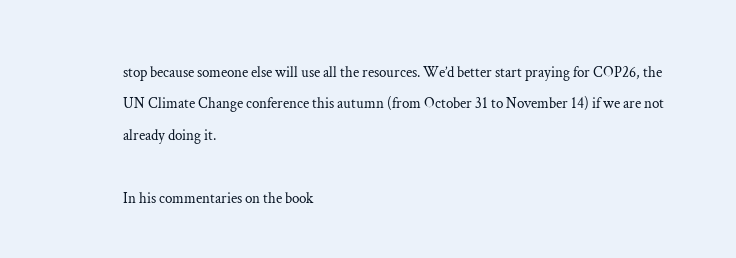stop because someone else will use all the resources. We’d better start praying for COP26, the UN Climate Change conference this autumn (from October 31 to November 14) if we are not already doing it.

In his commentaries on the book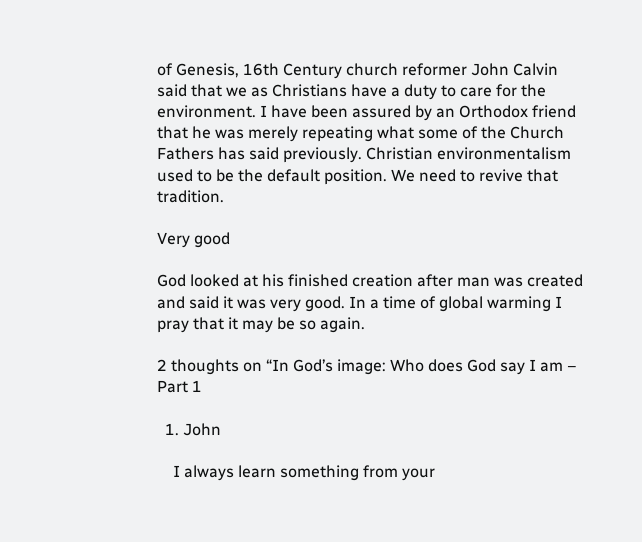of Genesis, 16th Century church reformer John Calvin said that we as Christians have a duty to care for the environment. I have been assured by an Orthodox friend that he was merely repeating what some of the Church Fathers has said previously. Christian environmentalism used to be the default position. We need to revive that tradition.

Very good

God looked at his finished creation after man was created and said it was very good. In a time of global warming I pray that it may be so again.

2 thoughts on “In God’s image: Who does God say I am – Part 1

  1. John

    I always learn something from your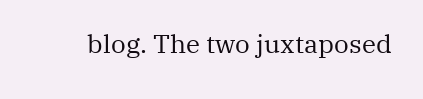blog. The two juxtaposed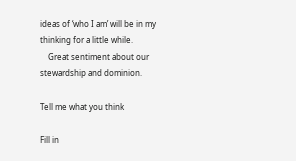ideas of ‘who I am’ will be in my thinking for a little while.
    Great sentiment about our stewardship and dominion.

Tell me what you think

Fill in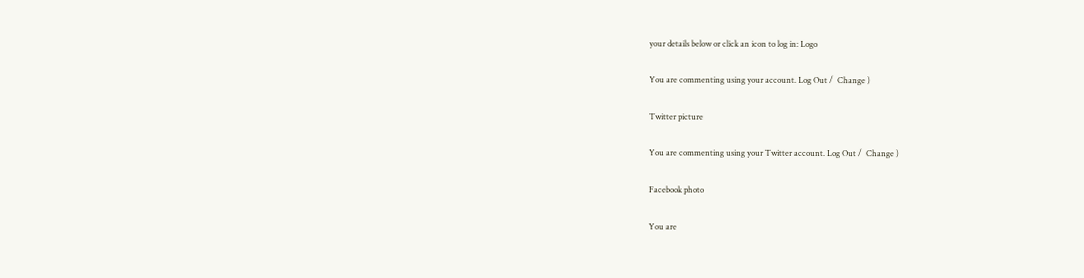your details below or click an icon to log in: Logo

You are commenting using your account. Log Out /  Change )

Twitter picture

You are commenting using your Twitter account. Log Out /  Change )

Facebook photo

You are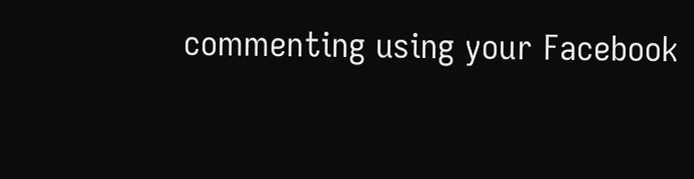commenting using your Facebook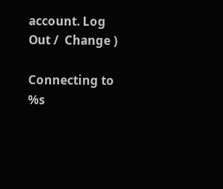account. Log Out /  Change )

Connecting to %s